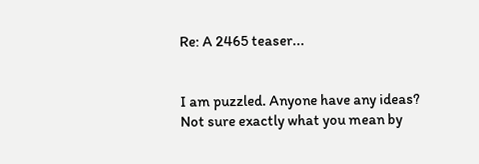Re: A 2465 teaser...


I am puzzled. Anyone have any ideas?
Not sure exactly what you mean by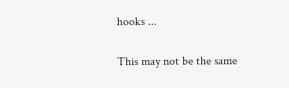hooks ...

This may not be the same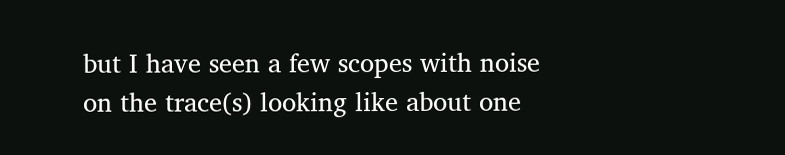but I have seen a few scopes with noise
on the trace(s) looking like about one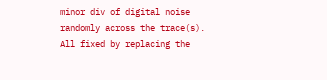minor div of digital noise
randomly across the trace(s). All fixed by replacing the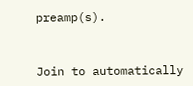preamp(s).


Join to automatically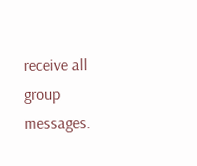receive all group messages.